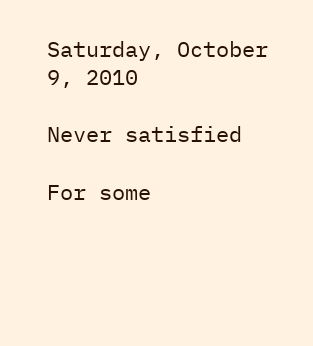Saturday, October 9, 2010

Never satisfied

For some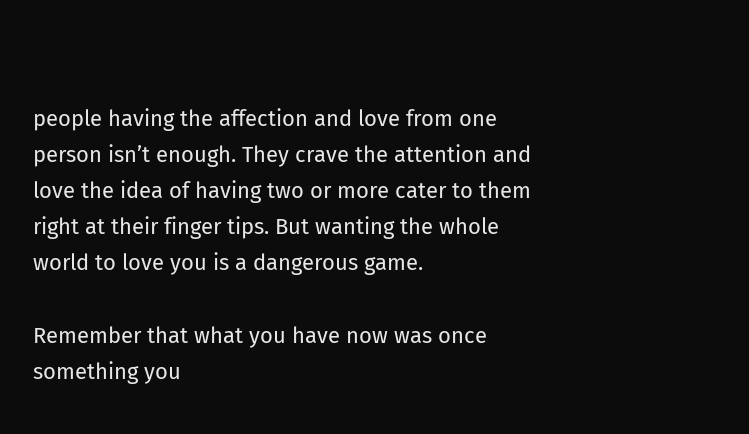people having the affection and love from one person isn’t enough. They crave the attention and love the idea of having two or more cater to them right at their finger tips. But wanting the whole world to love you is a dangerous game.

Remember that what you have now was once something you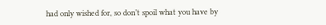had only wished for, so don’t spoil what you have by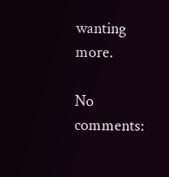wanting more.

No comments: